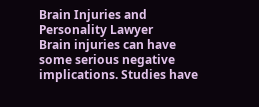Brain Injuries and Personality Lawyer
Brain injuries can have some serious negative implications. Studies have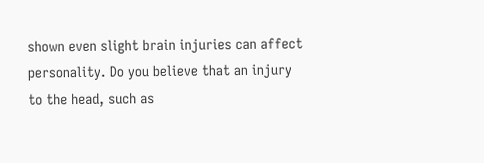shown even slight brain injuries can affect personality. Do you believe that an injury to the head, such as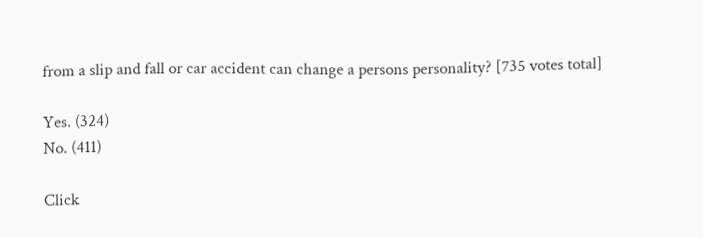from a slip and fall or car accident can change a persons personality? [735 votes total]

Yes. (324)
No. (411)

Click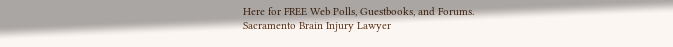Here for FREE Web Polls, Guestbooks, and Forums.
Sacramento Brain Injury Lawyer